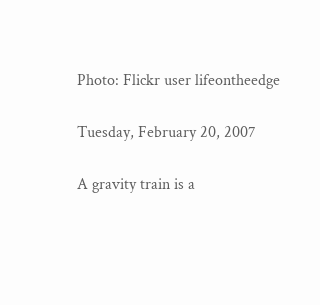Photo: Flickr user lifeontheedge

Tuesday, February 20, 2007

A gravity train is a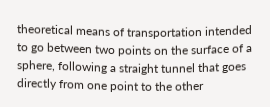theoretical means of transportation intended to go between two points on the surface of a sphere, following a straight tunnel that goes directly from one point to the other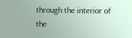through the interior of the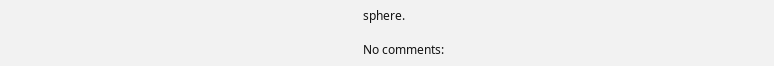sphere.

No comments: